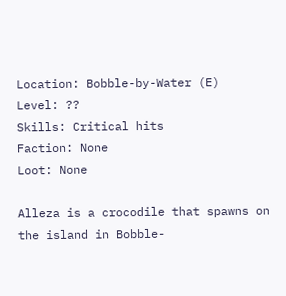Location: Bobble-by-Water (E)
Level: ??
Skills: Critical hits
Faction: None
Loot: None

Alleza is a crocodile that spawns on the island in Bobble-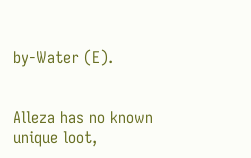by-Water (E).


Alleza has no known unique loot,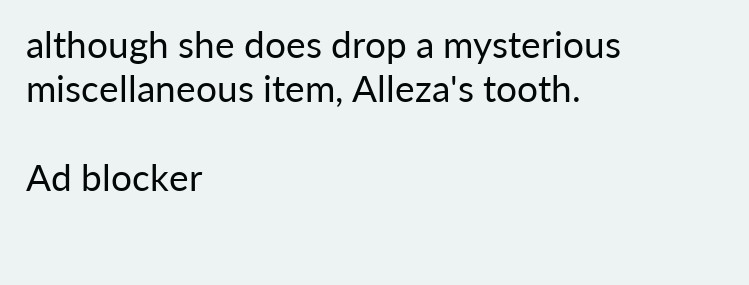although she does drop a mysterious miscellaneous item, Alleza's tooth.

Ad blocker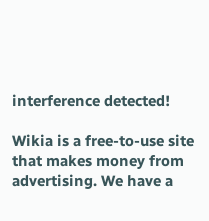interference detected!

Wikia is a free-to-use site that makes money from advertising. We have a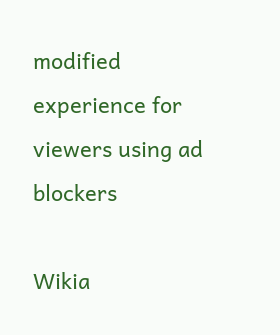modified experience for viewers using ad blockers

Wikia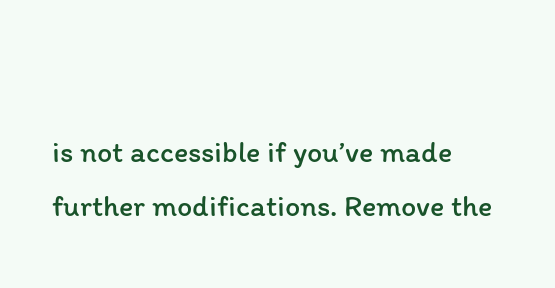is not accessible if you’ve made further modifications. Remove the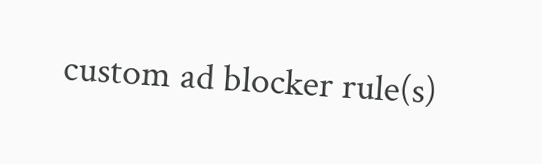custom ad blocker rule(s)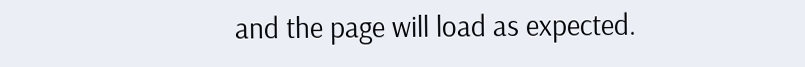and the page will load as expected.